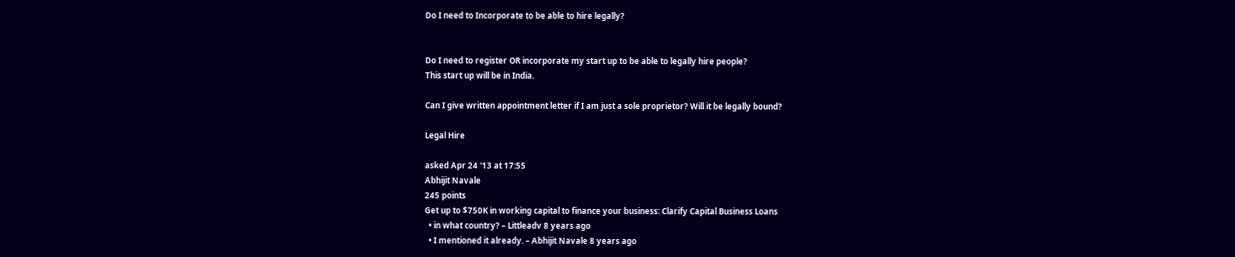Do I need to Incorporate to be able to hire legally?


Do I need to register OR incorporate my start up to be able to legally hire people?
This start up will be in India.

Can I give written appointment letter if I am just a sole proprietor? Will it be legally bound?

Legal Hire

asked Apr 24 '13 at 17:55
Abhijit Navale
245 points
Get up to $750K in working capital to finance your business: Clarify Capital Business Loans
  • in what country? – Littleadv 8 years ago
  • I mentioned it already. – Abhijit Navale 8 years ago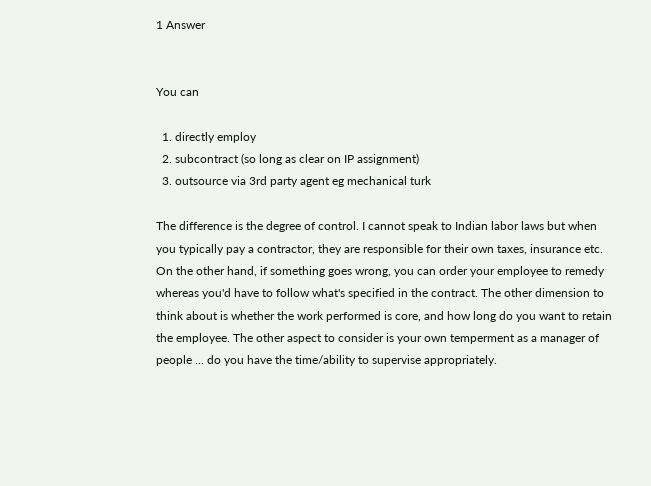1 Answer


You can

  1. directly employ
  2. subcontract (so long as clear on IP assignment)
  3. outsource via 3rd party agent eg mechanical turk

The difference is the degree of control. I cannot speak to Indian labor laws but when you typically pay a contractor, they are responsible for their own taxes, insurance etc. On the other hand, if something goes wrong, you can order your employee to remedy whereas you'd have to follow what's specified in the contract. The other dimension to think about is whether the work performed is core, and how long do you want to retain the employee. The other aspect to consider is your own temperment as a manager of people ... do you have the time/ability to supervise appropriately.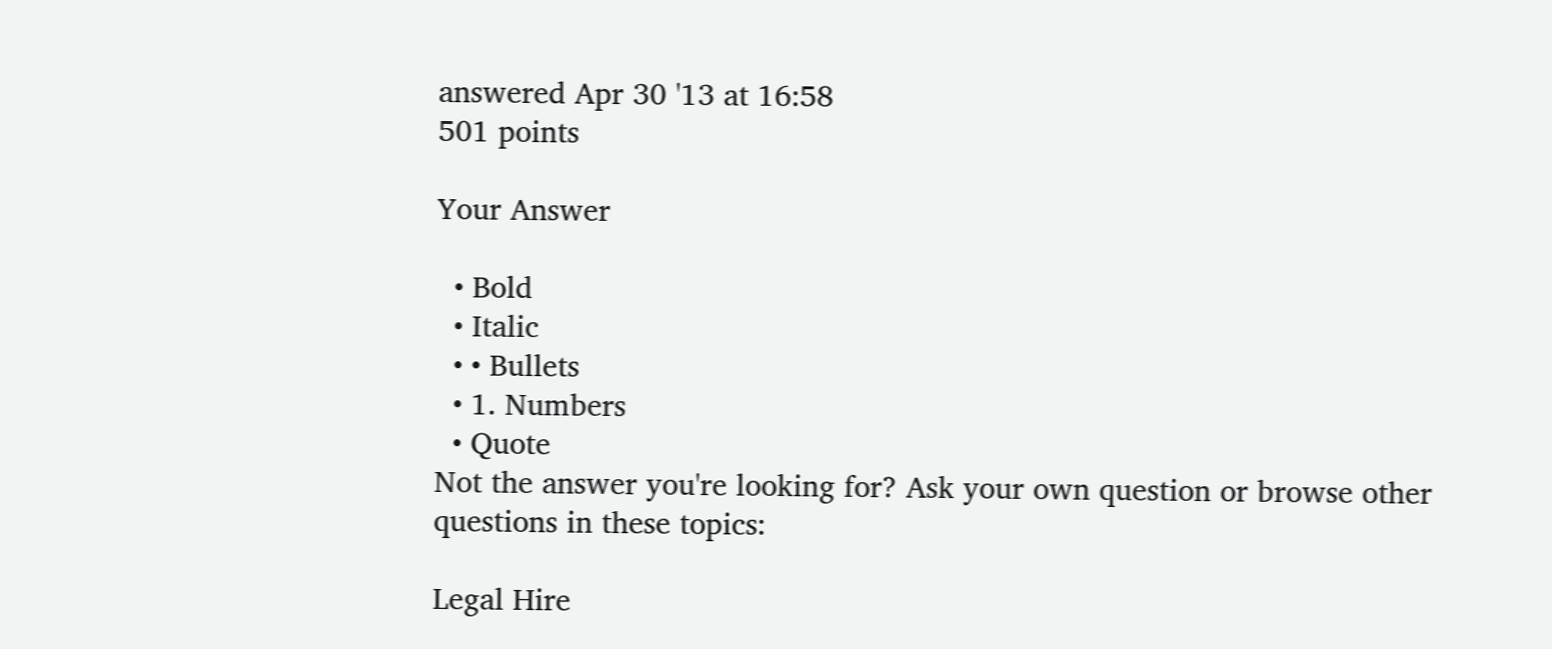answered Apr 30 '13 at 16:58
501 points

Your Answer

  • Bold
  • Italic
  • • Bullets
  • 1. Numbers
  • Quote
Not the answer you're looking for? Ask your own question or browse other questions in these topics:

Legal Hire